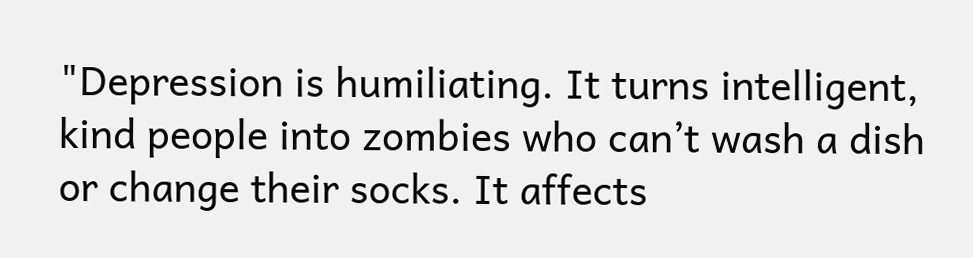"Depression is humiliating. It turns intelligent, kind people into zombies who can’t wash a dish or change their socks. It affects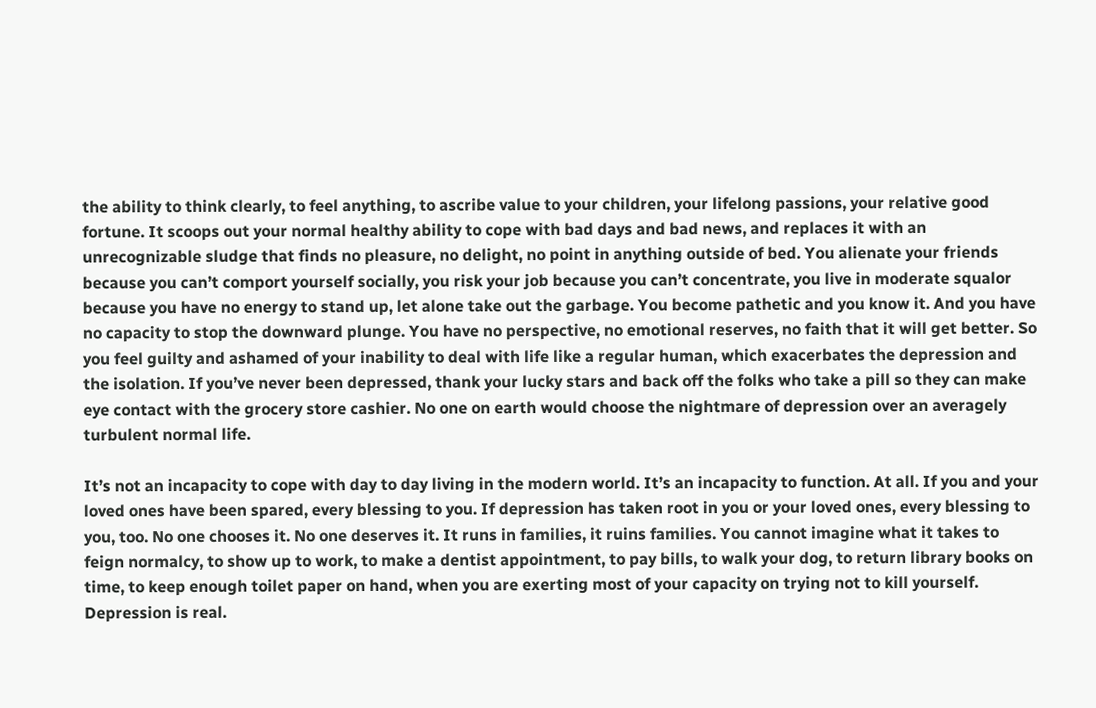the ability to think clearly, to feel anything, to ascribe value to your children, your lifelong passions, your relative good fortune. It scoops out your normal healthy ability to cope with bad days and bad news, and replaces it with an unrecognizable sludge that finds no pleasure, no delight, no point in anything outside of bed. You alienate your friends because you can’t comport yourself socially, you risk your job because you can’t concentrate, you live in moderate squalor because you have no energy to stand up, let alone take out the garbage. You become pathetic and you know it. And you have no capacity to stop the downward plunge. You have no perspective, no emotional reserves, no faith that it will get better. So you feel guilty and ashamed of your inability to deal with life like a regular human, which exacerbates the depression and the isolation. If you’ve never been depressed, thank your lucky stars and back off the folks who take a pill so they can make eye contact with the grocery store cashier. No one on earth would choose the nightmare of depression over an averagely turbulent normal life.

It’s not an incapacity to cope with day to day living in the modern world. It’s an incapacity to function. At all. If you and your loved ones have been spared, every blessing to you. If depression has taken root in you or your loved ones, every blessing to you, too. No one chooses it. No one deserves it. It runs in families, it ruins families. You cannot imagine what it takes to feign normalcy, to show up to work, to make a dentist appointment, to pay bills, to walk your dog, to return library books on time, to keep enough toilet paper on hand, when you are exerting most of your capacity on trying not to kill yourself. Depression is real.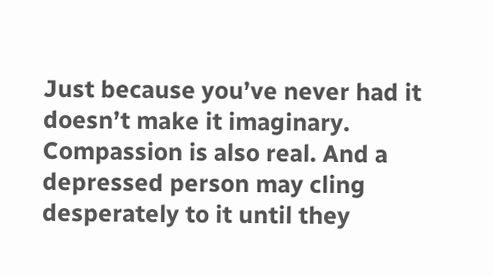Just because you’ve never had it doesn’t make it imaginary. Compassion is also real. And a depressed person may cling desperately to it until they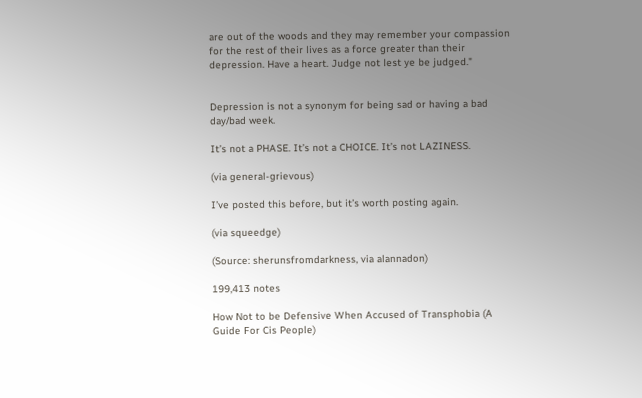are out of the woods and they may remember your compassion for the rest of their lives as a force greater than their depression. Have a heart. Judge not lest ye be judged."


Depression is not a synonym for being sad or having a bad day/bad week.

It’s not a PHASE. It’s not a CHOICE. It’s not LAZINESS.

(via general-grievous)

I’ve posted this before, but it’s worth posting again.

(via squeedge)

(Source: sherunsfromdarkness, via alannadon)

199,413 notes

How Not to be Defensive When Accused of Transphobia (A Guide For Cis People)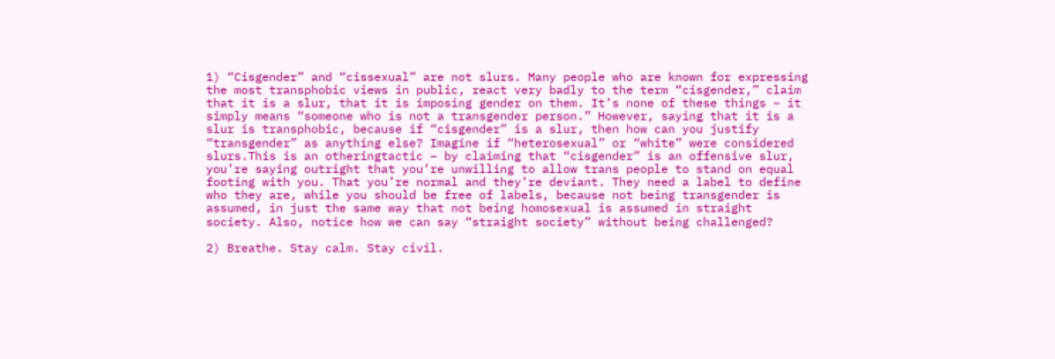1) “Cisgender” and “cissexual” are not slurs. Many people who are known for expressing the most transphobic views in public, react very badly to the term “cisgender,” claim that it is a slur, that it is imposing gender on them. It’s none of these things – it simply means “someone who is not a transgender person.” However, saying that it is a slur is transphobic, because if “cisgender” is a slur, then how can you justify “transgender” as anything else? Imagine if “heterosexual” or “white” were considered slurs.This is an otheringtactic – by claiming that “cisgender” is an offensive slur, you’re saying outright that you’re unwilling to allow trans people to stand on equal footing with you. That you’re normal and they’re deviant. They need a label to define who they are, while you should be free of labels, because not being transgender is assumed, in just the same way that not being homosexual is assumed in straight society. Also, notice how we can say “straight society” without being challenged?

2) Breathe. Stay calm. Stay civil.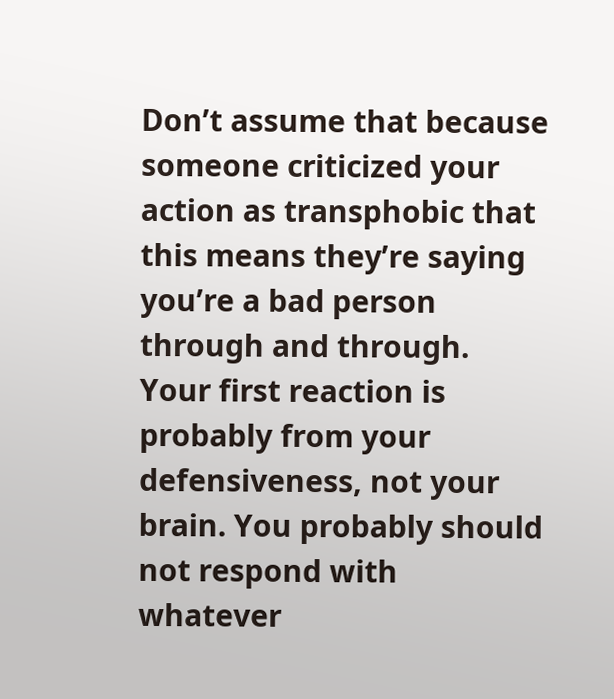Don’t assume that because someone criticized your action as transphobic that this means they’re saying you’re a bad person through and through. Your first reaction is probably from your defensiveness, not your brain. You probably should not respond with whatever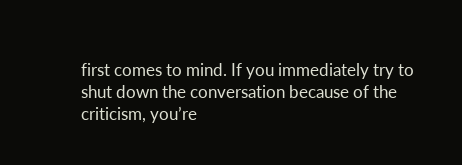first comes to mind. If you immediately try to shut down the conversation because of the criticism, you’re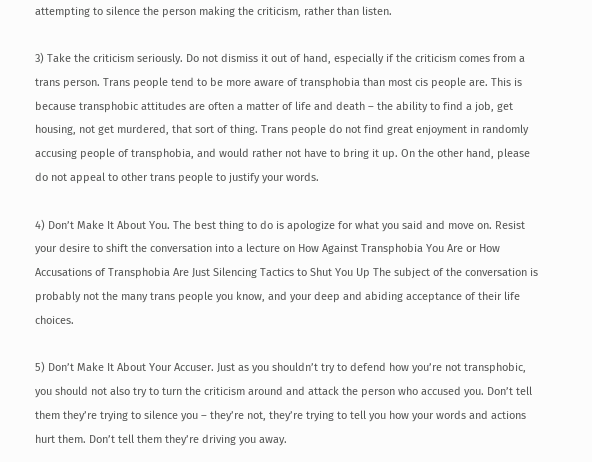attempting to silence the person making the criticism, rather than listen.

3) Take the criticism seriously. Do not dismiss it out of hand, especially if the criticism comes from a trans person. Trans people tend to be more aware of transphobia than most cis people are. This is because transphobic attitudes are often a matter of life and death – the ability to find a job, get housing, not get murdered, that sort of thing. Trans people do not find great enjoyment in randomly accusing people of transphobia, and would rather not have to bring it up. On the other hand, please do not appeal to other trans people to justify your words.

4) Don’t Make It About You. The best thing to do is apologize for what you said and move on. Resist your desire to shift the conversation into a lecture on How Against Transphobia You Are or How Accusations of Transphobia Are Just Silencing Tactics to Shut You Up The subject of the conversation is probably not the many trans people you know, and your deep and abiding acceptance of their life choices.

5) Don’t Make It About Your Accuser. Just as you shouldn’t try to defend how you’re not transphobic, you should not also try to turn the criticism around and attack the person who accused you. Don’t tell them they’re trying to silence you – they’re not, they’re trying to tell you how your words and actions hurt them. Don’t tell them they’re driving you away.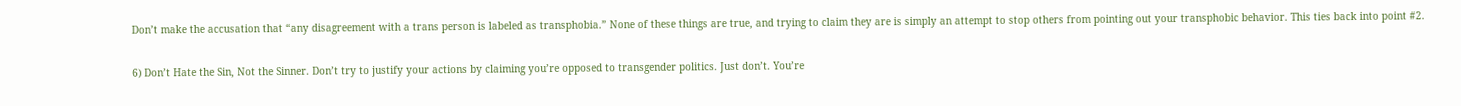Don’t make the accusation that “any disagreement with a trans person is labeled as transphobia.” None of these things are true, and trying to claim they are is simply an attempt to stop others from pointing out your transphobic behavior. This ties back into point #2.

6) Don’t Hate the Sin, Not the Sinner. Don’t try to justify your actions by claiming you’re opposed to transgender politics. Just don’t. You’re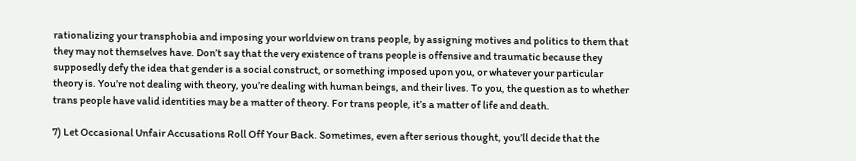rationalizing your transphobia and imposing your worldview on trans people, by assigning motives and politics to them that they may not themselves have. Don’t say that the very existence of trans people is offensive and traumatic because they supposedly defy the idea that gender is a social construct, or something imposed upon you, or whatever your particular theory is. You’re not dealing with theory, you’re dealing with human beings, and their lives. To you, the question as to whether trans people have valid identities may be a matter of theory. For trans people, it’s a matter of life and death.

7) Let Occasional Unfair Accusations Roll Off Your Back. Sometimes, even after serious thought, you’ll decide that the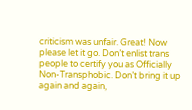criticism was unfair. Great! Now please let it go. Don’t enlist trans people to certify you as Officially Non-Transphobic. Don’t bring it up again and again,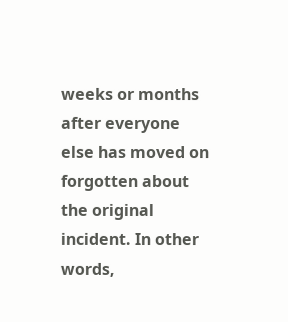weeks or months after everyone else has moved on forgotten about the original incident. In other words,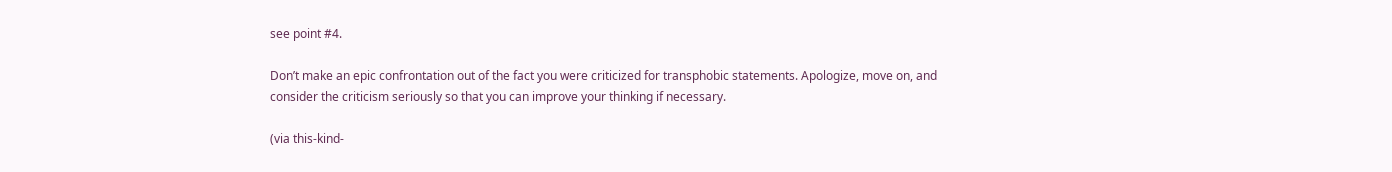see point #4.

Don’t make an epic confrontation out of the fact you were criticized for transphobic statements. Apologize, move on, and consider the criticism seriously so that you can improve your thinking if necessary.

(via this-kind-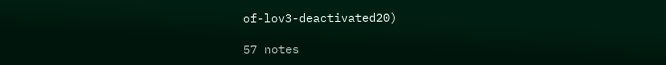of-lov3-deactivated20)

57 notes